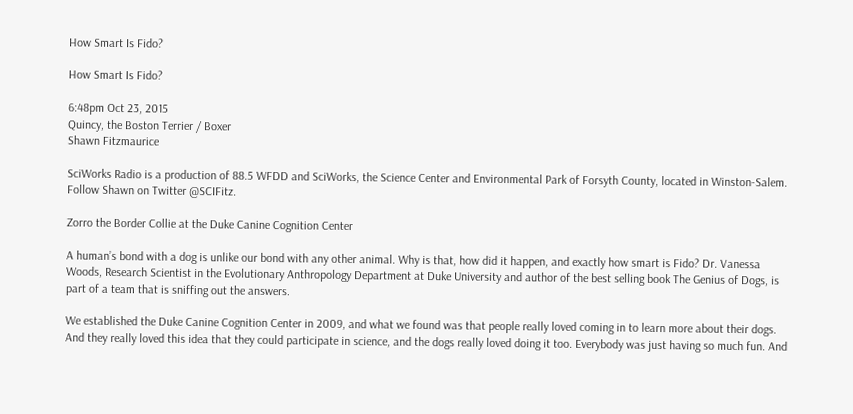How Smart Is Fido?

How Smart Is Fido?

6:48pm Oct 23, 2015
Quincy, the Boston Terrier / Boxer
Shawn Fitzmaurice

SciWorks Radio is a production of 88.5 WFDD and SciWorks, the Science Center and Environmental Park of Forsyth County, located in Winston-Salem. Follow Shawn on Twitter @SCIFitz.

Zorro the Border Collie at the Duke Canine Cognition Center

A human’s bond with a dog is unlike our bond with any other animal. Why is that, how did it happen, and exactly how smart is Fido? Dr. Vanessa Woods, Research Scientist in the Evolutionary Anthropology Department at Duke University and author of the best selling book The Genius of Dogs, is part of a team that is sniffing out the answers.

We established the Duke Canine Cognition Center in 2009, and what we found was that people really loved coming in to learn more about their dogs. And they really loved this idea that they could participate in science, and the dogs really loved doing it too. Everybody was just having so much fun. And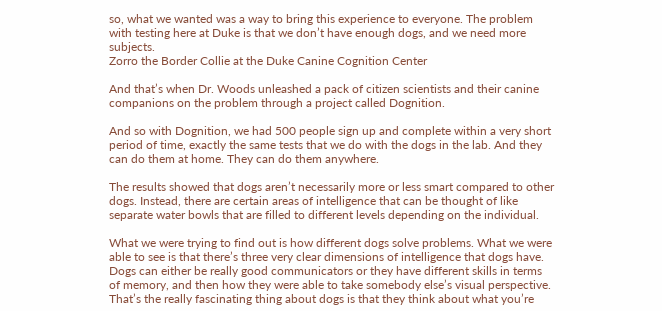so, what we wanted was a way to bring this experience to everyone. The problem with testing here at Duke is that we don’t have enough dogs, and we need more subjects.
Zorro the Border Collie at the Duke Canine Cognition Center

And that’s when Dr. Woods unleashed a pack of citizen scientists and their canine companions on the problem through a project called Dognition.

And so with Dognition, we had 500 people sign up and complete within a very short period of time, exactly the same tests that we do with the dogs in the lab. And they can do them at home. They can do them anywhere.

The results showed that dogs aren’t necessarily more or less smart compared to other dogs. Instead, there are certain areas of intelligence that can be thought of like separate water bowls that are filled to different levels depending on the individual.

What we were trying to find out is how different dogs solve problems. What we were able to see is that there’s three very clear dimensions of intelligence that dogs have. Dogs can either be really good communicators or they have different skills in terms of memory, and then how they were able to take somebody else’s visual perspective. That’s the really fascinating thing about dogs is that they think about what you’re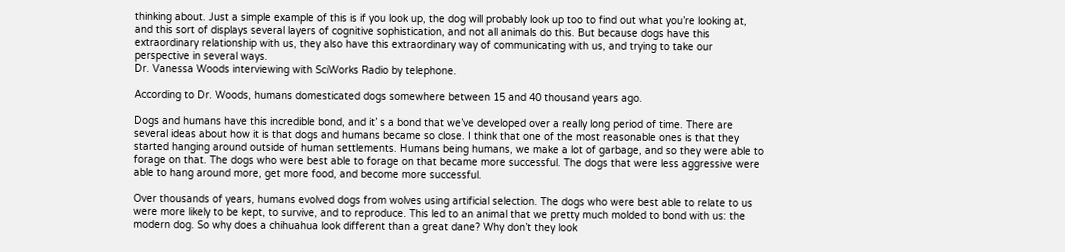thinking about. Just a simple example of this is if you look up, the dog will probably look up too to find out what you’re looking at, and this sort of displays several layers of cognitive sophistication, and not all animals do this. But because dogs have this extraordinary relationship with us, they also have this extraordinary way of communicating with us, and trying to take our perspective in several ways.
Dr. Vanessa Woods interviewing with SciWorks Radio by telephone.

According to Dr. Woods, humans domesticated dogs somewhere between 15 and 40 thousand years ago.

Dogs and humans have this incredible bond, and it’ s a bond that we’ve developed over a really long period of time. There are several ideas about how it is that dogs and humans became so close. I think that one of the most reasonable ones is that they started hanging around outside of human settlements. Humans being humans, we make a lot of garbage, and so they were able to forage on that. The dogs who were best able to forage on that became more successful. The dogs that were less aggressive were able to hang around more, get more food, and become more successful.

Over thousands of years, humans evolved dogs from wolves using artificial selection. The dogs who were best able to relate to us were more likely to be kept, to survive, and to reproduce. This led to an animal that we pretty much molded to bond with us: the modern dog. So why does a chihuahua look different than a great dane? Why don’t they look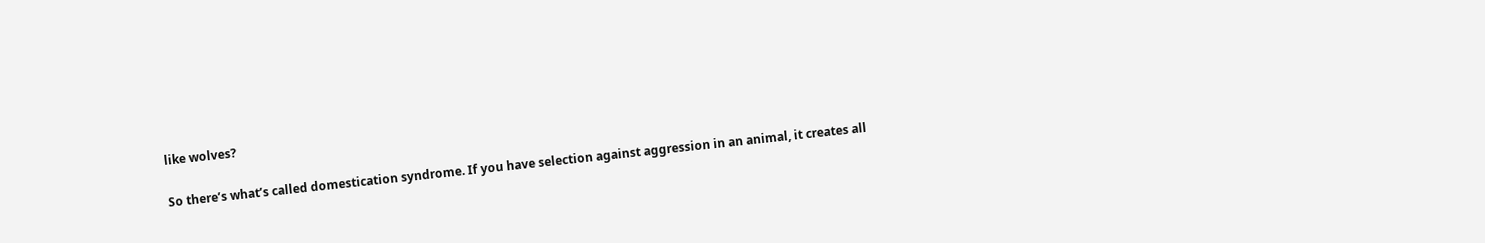like wolves?

So there’s what’s called domestication syndrome. If you have selection against aggression in an animal, it creates all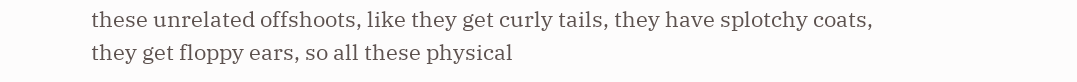these unrelated offshoots, like they get curly tails, they have splotchy coats, they get floppy ears, so all these physical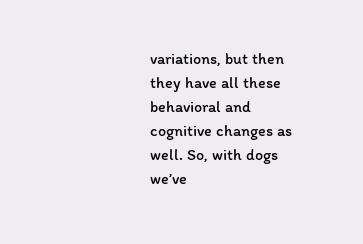variations, but then they have all these behavioral and cognitive changes as well. So, with dogs we’ve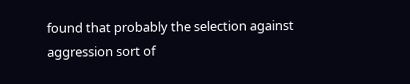found that probably the selection against aggression sort of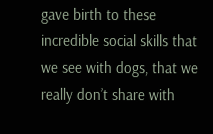gave birth to these incredible social skills that we see with dogs, that we really don’t share with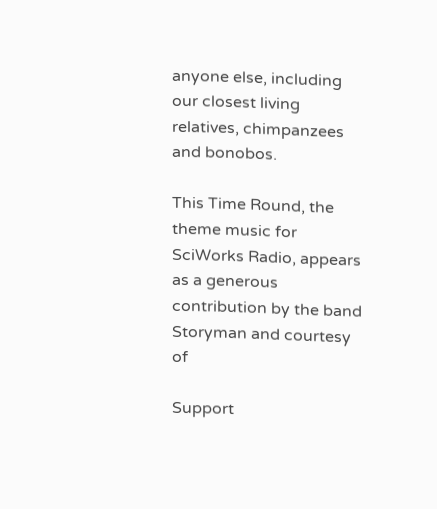anyone else, including our closest living relatives, chimpanzees and bonobos.

This Time Round, the theme music for SciWorks Radio, appears as a generous contribution by the band Storyman and courtesy of

Support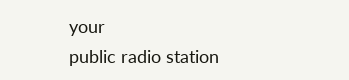your
public radio station